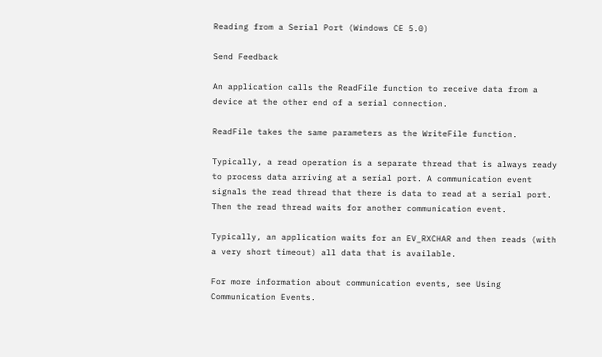Reading from a Serial Port (Windows CE 5.0)

Send Feedback

An application calls the ReadFile function to receive data from a device at the other end of a serial connection.

ReadFile takes the same parameters as the WriteFile function.

Typically, a read operation is a separate thread that is always ready to process data arriving at a serial port. A communication event signals the read thread that there is data to read at a serial port. Then the read thread waits for another communication event.

Typically, an application waits for an EV_RXCHAR and then reads (with a very short timeout) all data that is available.

For more information about communication events, see Using Communication Events.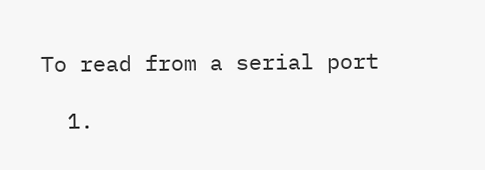To read from a serial port

  1.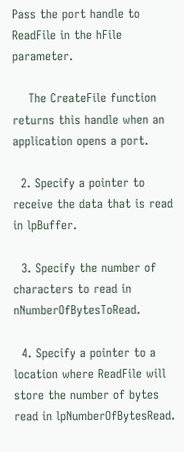Pass the port handle to ReadFile in the hFile parameter.

    The CreateFile function returns this handle when an application opens a port.

  2. Specify a pointer to receive the data that is read in lpBuffer.

  3. Specify the number of characters to read in nNumberOfBytesToRead.

  4. Specify a pointer to a location where ReadFile will store the number of bytes read in lpNumberOfBytesRead.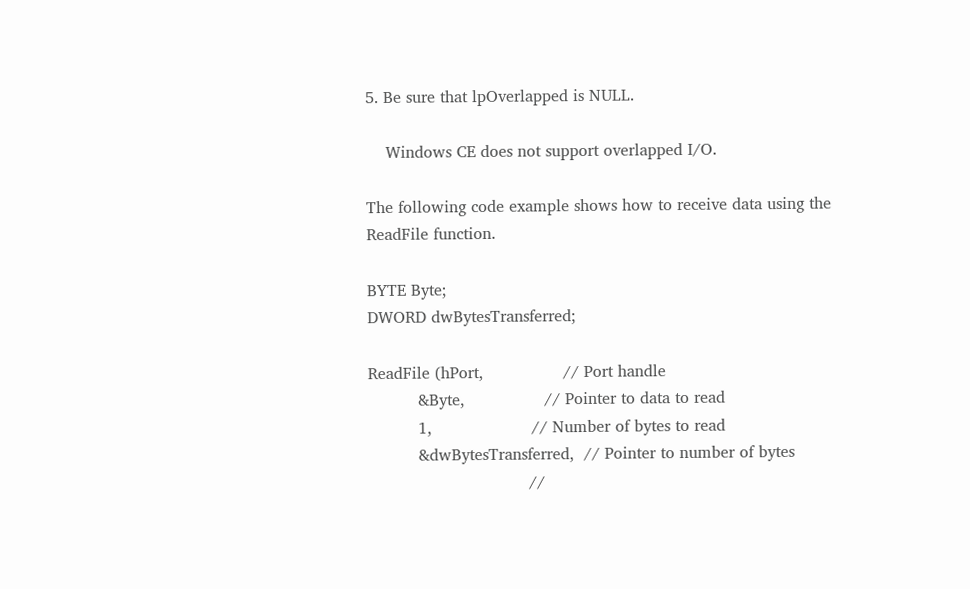5. Be sure that lpOverlapped is NULL.

    Windows CE does not support overlapped I/O.

The following code example shows how to receive data using the ReadFile function.

BYTE Byte;
DWORD dwBytesTransferred;

ReadFile (hPort,                // Port handle
          &Byte,                // Pointer to data to read
          1,                    // Number of bytes to read
          &dwBytesTransferred,  // Pointer to number of bytes
                                //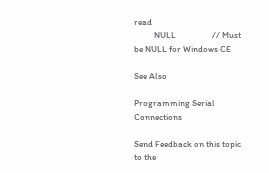read
          NULL                  // Must be NULL for Windows CE

See Also

Programming Serial Connections

Send Feedback on this topic to the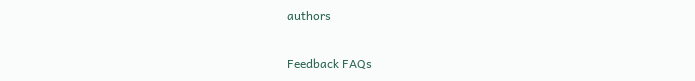authors

Feedback FAQs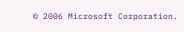© 2006 Microsoft Corporation.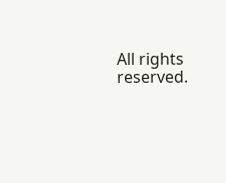All rights reserved.